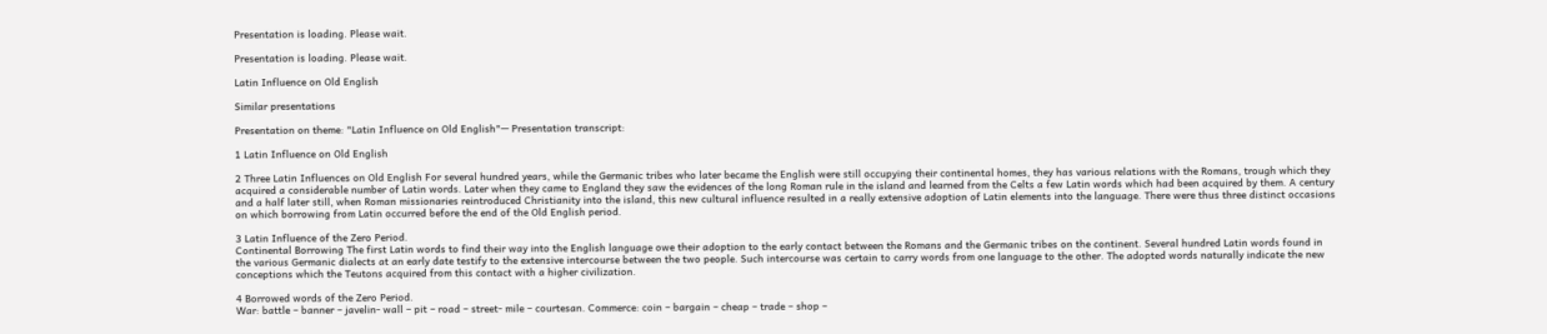Presentation is loading. Please wait.

Presentation is loading. Please wait.

Latin Influence on Old English

Similar presentations

Presentation on theme: "Latin Influence on Old English"— Presentation transcript:

1 Latin Influence on Old English

2 Three Latin Influences on Old English For several hundred years, while the Germanic tribes who later became the English were still occupying their continental homes, they has various relations with the Romans, trough which they acquired a considerable number of Latin words. Later when they came to England they saw the evidences of the long Roman rule in the island and learned from the Celts a few Latin words which had been acquired by them. A century and a half later still, when Roman missionaries reintroduced Christianity into the island, this new cultural influence resulted in a really extensive adoption of Latin elements into the language. There were thus three distinct occasions on which borrowing from Latin occurred before the end of the Old English period.

3 Latin Influence of the Zero Period.
Continental Borrowing The first Latin words to find their way into the English language owe their adoption to the early contact between the Romans and the Germanic tribes on the continent. Several hundred Latin words found in the various Germanic dialects at an early date testify to the extensive intercourse between the two people. Such intercourse was certain to carry words from one language to the other. The adopted words naturally indicate the new conceptions which the Teutons acquired from this contact with a higher civilization.

4 Borrowed words of the Zero Period.
War: battle – banner – javelin- wall – pit – road – street- mile – courtesan. Commerce: coin – bargain – cheap – trade – shop –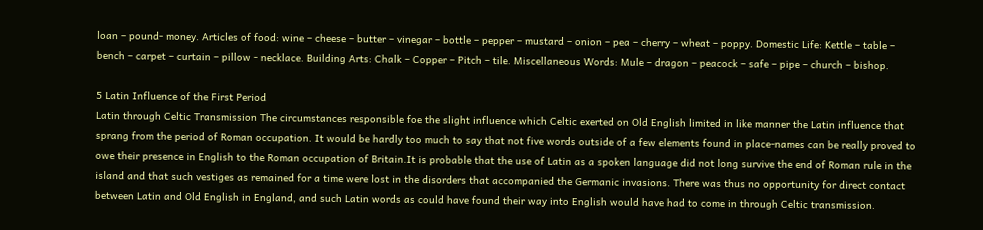loan – pound- money. Articles of food: wine – cheese – butter – vinegar – bottle – pepper – mustard – onion – pea – cherry – wheat – poppy. Domestic Life: Kettle – table – bench – carpet – curtain – pillow - necklace. Building Arts: Chalk – Copper – Pitch – tile. Miscellaneous Words: Mule – dragon – peacock – safe – pipe – church – bishop.

5 Latin Influence of the First Period
Latin through Celtic Transmission The circumstances responsible foe the slight influence which Celtic exerted on Old English limited in like manner the Latin influence that sprang from the period of Roman occupation. It would be hardly too much to say that not five words outside of a few elements found in place-names can be really proved to owe their presence in English to the Roman occupation of Britain.It is probable that the use of Latin as a spoken language did not long survive the end of Roman rule in the island and that such vestiges as remained for a time were lost in the disorders that accompanied the Germanic invasions. There was thus no opportunity for direct contact between Latin and Old English in England, and such Latin words as could have found their way into English would have had to come in through Celtic transmission.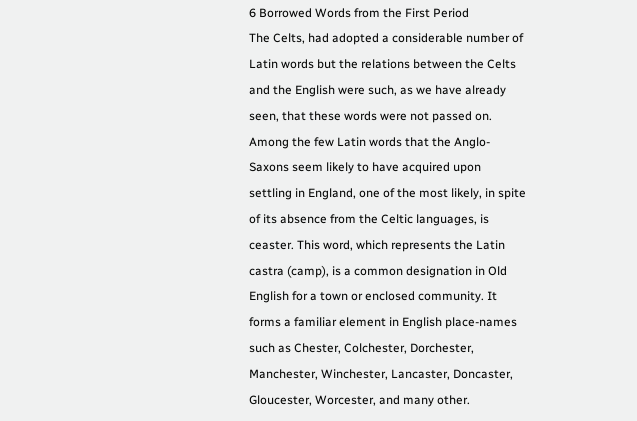6 Borrowed Words from the First Period
The Celts, had adopted a considerable number of Latin words but the relations between the Celts and the English were such, as we have already seen, that these words were not passed on. Among the few Latin words that the Anglo-Saxons seem likely to have acquired upon settling in England, one of the most likely, in spite of its absence from the Celtic languages, is ceaster. This word, which represents the Latin castra (camp), is a common designation in Old English for a town or enclosed community. It forms a familiar element in English place-names such as Chester, Colchester, Dorchester, Manchester, Winchester, Lancaster, Doncaster, Gloucester, Worcester, and many other.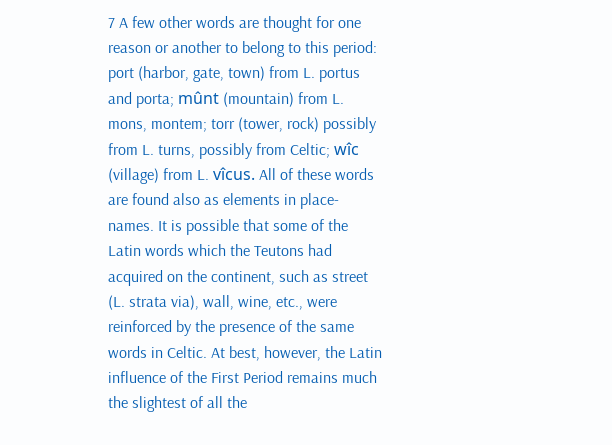7 A few other words are thought for one reason or another to belong to this period: port (harbor, gate, town) from L. portus and porta; mûnt (mountain) from L. mons, montem; torr (tower, rock) possibly from L. turns, possibly from Celtic; wîc (village) from L. vîcus. All of these words are found also as elements in place-names. It is possible that some of the Latin words which the Teutons had acquired on the continent, such as street (L. strata via), wall, wine, etc., were reinforced by the presence of the same words in Celtic. At best, however, the Latin influence of the First Period remains much the slightest of all the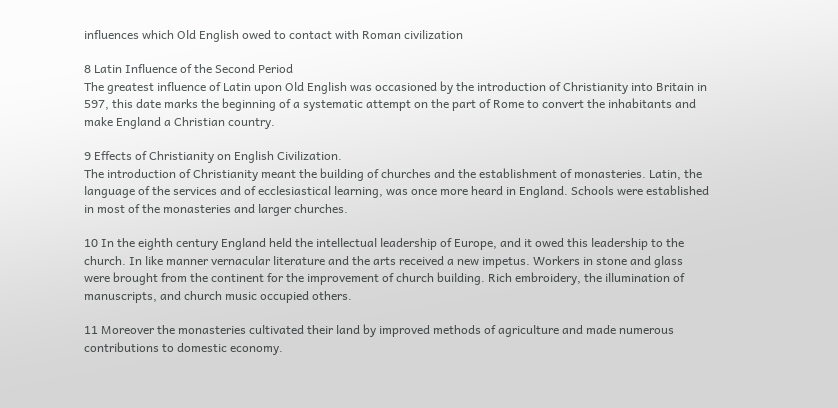influences which Old English owed to contact with Roman civilization

8 Latin Influence of the Second Period
The greatest influence of Latin upon Old English was occasioned by the introduction of Christianity into Britain in 597, this date marks the beginning of a systematic attempt on the part of Rome to convert the inhabitants and make England a Christian country.

9 Effects of Christianity on English Civilization.
The introduction of Christianity meant the building of churches and the establishment of monasteries. Latin, the language of the services and of ecclesiastical learning, was once more heard in England. Schools were established in most of the monasteries and larger churches.

10 In the eighth century England held the intellectual leadership of Europe, and it owed this leadership to the church. In like manner vernacular literature and the arts received a new impetus. Workers in stone and glass were brought from the continent for the improvement of church building. Rich embroidery, the illumination of manuscripts, and church music occupied others.

11 Moreover the monasteries cultivated their land by improved methods of agriculture and made numerous contributions to domestic economy.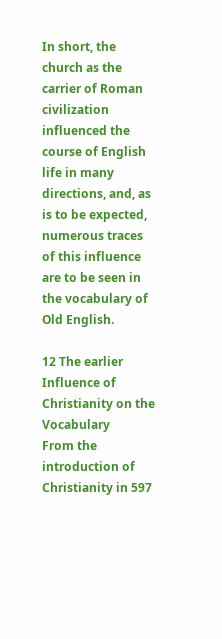In short, the church as the carrier of Roman civilization influenced the course of English life in many directions, and, as is to be expected, numerous traces of this influence are to be seen in the vocabulary of Old English.

12 The earlier Influence of Christianity on the Vocabulary
From the introduction of Christianity in 597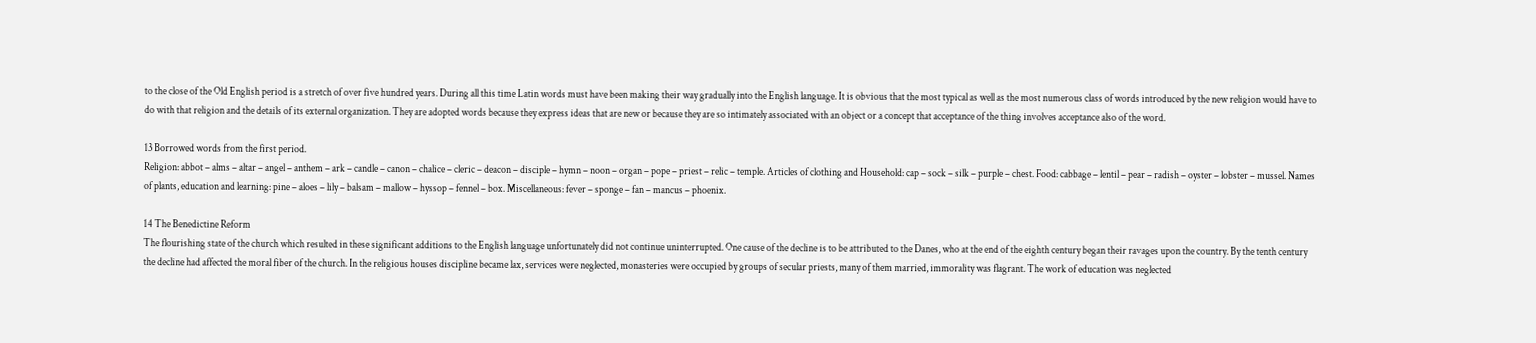to the close of the Old English period is a stretch of over five hundred years. During all this time Latin words must have been making their way gradually into the English language. It is obvious that the most typical as well as the most numerous class of words introduced by the new religion would have to do with that religion and the details of its external organization. They are adopted words because they express ideas that are new or because they are so intimately associated with an object or a concept that acceptance of the thing involves acceptance also of the word.

13 Borrowed words from the first period.
Religion: abbot – alms – altar – angel – anthem – ark – candle – canon – chalice – cleric – deacon – disciple – hymn – noon – organ – pope – priest – relic – temple. Articles of clothing and Household: cap – sock – silk – purple – chest. Food: cabbage – lentil – pear – radish – oyster – lobster – mussel. Names of plants, education and learning: pine – aloes – lily – balsam – mallow – hyssop – fennel – box. Miscellaneous: fever – sponge – fan – mancus – phoenix.

14 The Benedictine Reform
The flourishing state of the church which resulted in these significant additions to the English language unfortunately did not continue uninterrupted. One cause of the decline is to be attributed to the Danes, who at the end of the eighth century began their ravages upon the country. By the tenth century the decline had affected the moral fiber of the church. In the religious houses discipline became lax, services were neglected, monasteries were occupied by groups of secular priests, many of them married, immorality was flagrant. The work of education was neglected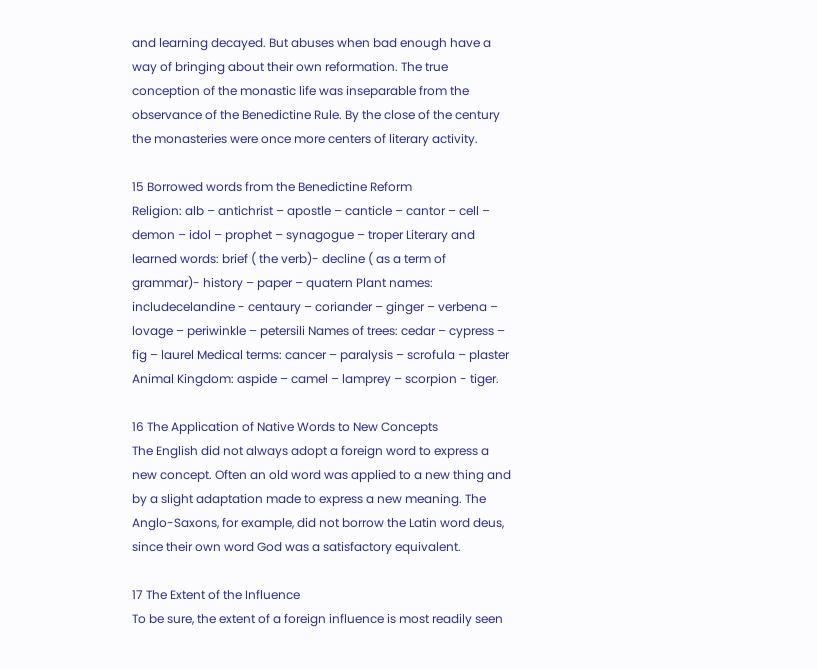and learning decayed. But abuses when bad enough have a way of bringing about their own reformation. The true conception of the monastic life was inseparable from the observance of the Benedictine Rule. By the close of the century the monasteries were once more centers of literary activity.

15 Borrowed words from the Benedictine Reform
Religion: alb – antichrist – apostle – canticle – cantor – cell – demon – idol – prophet – synagogue – troper Literary and learned words: brief ( the verb)- decline ( as a term of grammar)- history – paper – quatern Plant names: includecelandine - centaury – coriander – ginger – verbena – lovage – periwinkle – petersili Names of trees: cedar – cypress – fig – laurel Medical terms: cancer – paralysis – scrofula – plaster Animal Kingdom: aspide – camel – lamprey – scorpion - tiger.

16 The Application of Native Words to New Concepts
The English did not always adopt a foreign word to express a new concept. Often an old word was applied to a new thing and by a slight adaptation made to express a new meaning. The Anglo-Saxons, for example, did not borrow the Latin word deus, since their own word God was a satisfactory equivalent.

17 The Extent of the Influence
To be sure, the extent of a foreign influence is most readily seen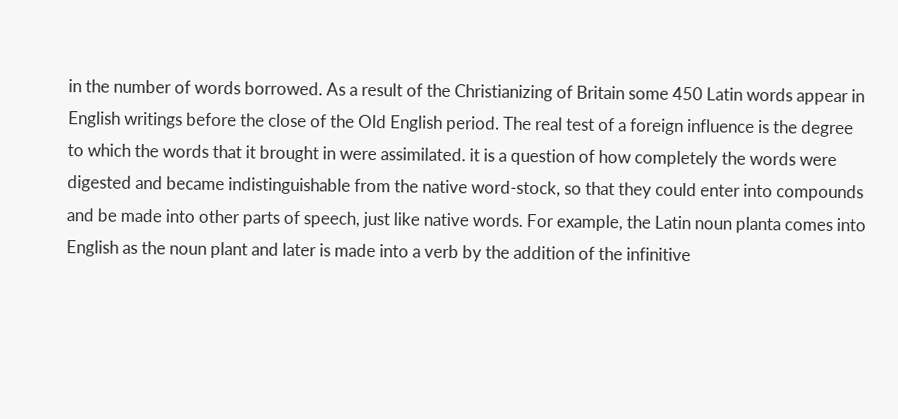in the number of words borrowed. As a result of the Christianizing of Britain some 450 Latin words appear in English writings before the close of the Old English period. The real test of a foreign influence is the degree to which the words that it brought in were assimilated. it is a question of how completely the words were digested and became indistinguishable from the native word-stock, so that they could enter into compounds and be made into other parts of speech, just like native words. For example, the Latin noun planta comes into English as the noun plant and later is made into a verb by the addition of the infinitive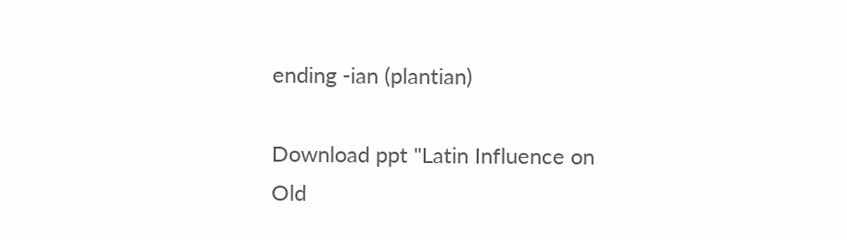ending -ian (plantian)

Download ppt "Latin Influence on Old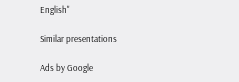English"

Similar presentations

Ads by Google